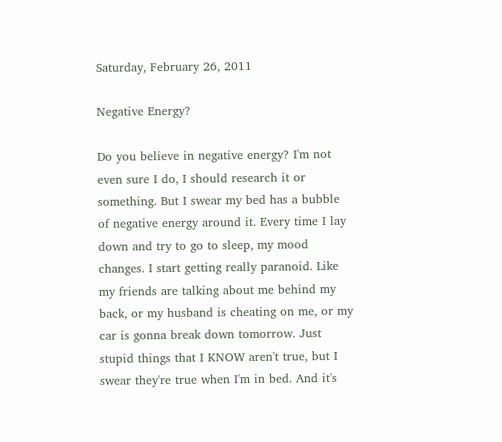Saturday, February 26, 2011

Negative Energy?

Do you believe in negative energy? I'm not even sure I do, I should research it or something. But I swear my bed has a bubble of negative energy around it. Every time I lay down and try to go to sleep, my mood changes. I start getting really paranoid. Like my friends are talking about me behind my back, or my husband is cheating on me, or my car is gonna break down tomorrow. Just stupid things that I KNOW aren't true, but I swear they're true when I'm in bed. And it's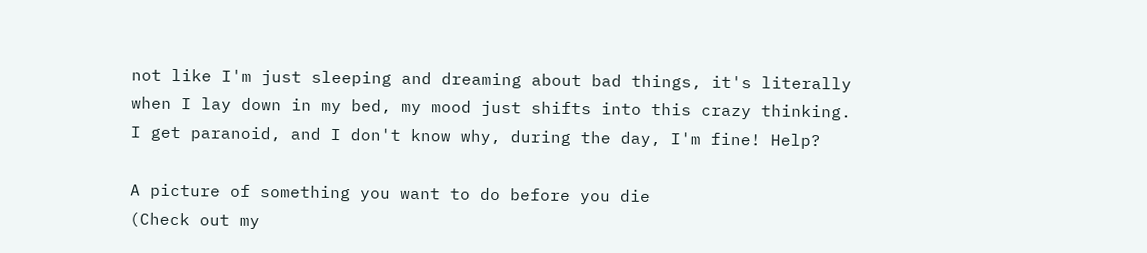not like I'm just sleeping and dreaming about bad things, it's literally when I lay down in my bed, my mood just shifts into this crazy thinking. I get paranoid, and I don't know why, during the day, I'm fine! Help?

A picture of something you want to do before you die
(Check out my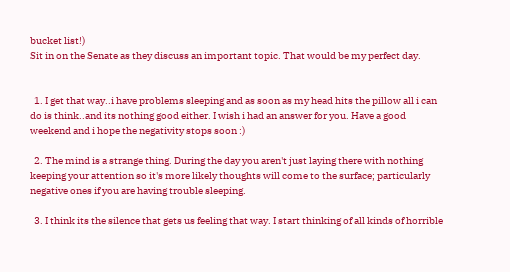bucket list!)
Sit in on the Senate as they discuss an important topic. That would be my perfect day.


  1. I get that way..i have problems sleeping and as soon as my head hits the pillow all i can do is think..and its nothing good either. I wish i had an answer for you. Have a good weekend and i hope the negativity stops soon :)

  2. The mind is a strange thing. During the day you aren't just laying there with nothing keeping your attention so it's more likely thoughts will come to the surface; particularly negative ones if you are having trouble sleeping.

  3. I think its the silence that gets us feeling that way. I start thinking of all kinds of horrible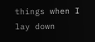things when I lay down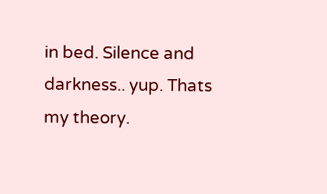in bed. Silence and darkness.. yup. Thats my theory.